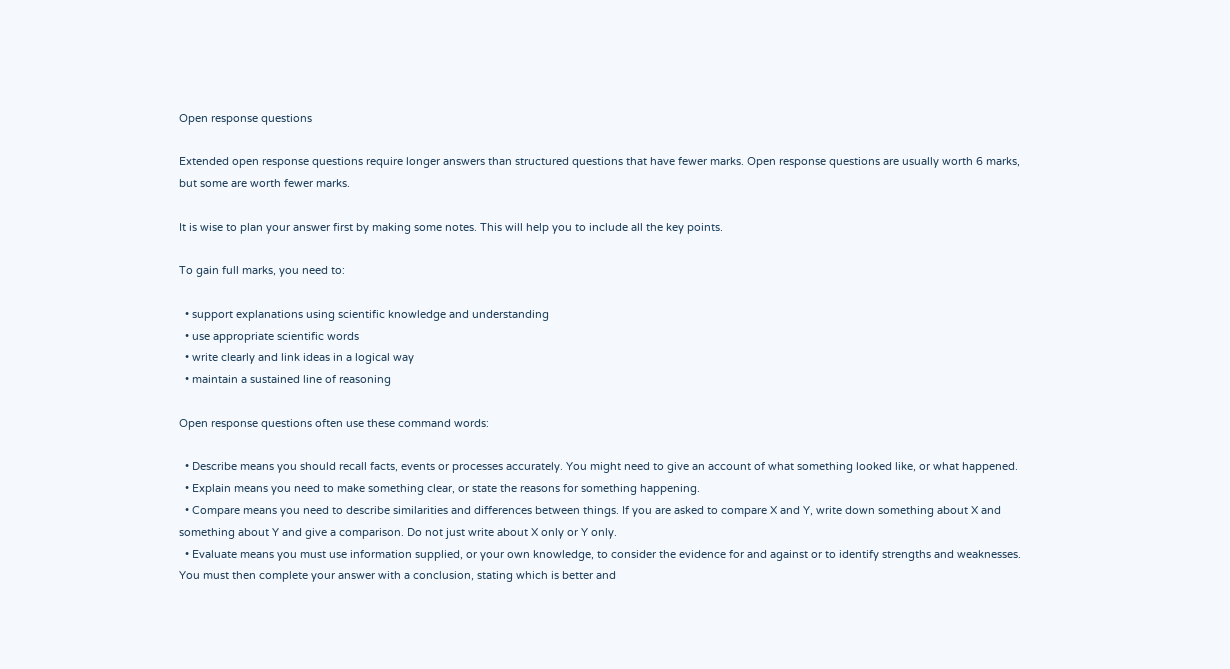Open response questions

Extended open response questions require longer answers than structured questions that have fewer marks. Open response questions are usually worth 6 marks, but some are worth fewer marks.

It is wise to plan your answer first by making some notes. This will help you to include all the key points.

To gain full marks, you need to:

  • support explanations using scientific knowledge and understanding
  • use appropriate scientific words
  • write clearly and link ideas in a logical way
  • maintain a sustained line of reasoning

Open response questions often use these command words:

  • Describe means you should recall facts, events or processes accurately. You might need to give an account of what something looked like, or what happened.
  • Explain means you need to make something clear, or state the reasons for something happening.
  • Compare means you need to describe similarities and differences between things. If you are asked to compare X and Y, write down something about X and something about Y and give a comparison. Do not just write about X only or Y only.
  • Evaluate means you must use information supplied, or your own knowledge, to consider the evidence for and against or to identify strengths and weaknesses. You must then complete your answer with a conclusion, stating which is better and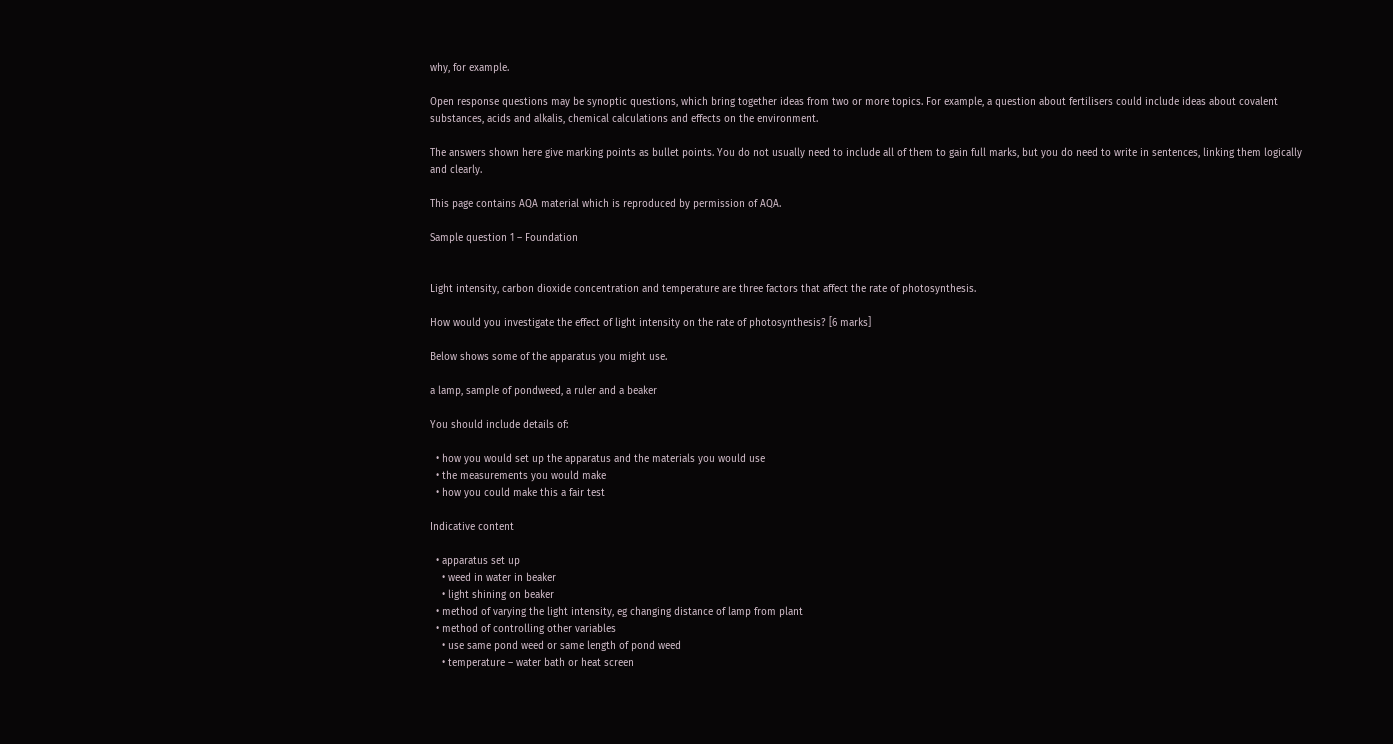why, for example.

Open response questions may be synoptic questions, which bring together ideas from two or more topics. For example, a question about fertilisers could include ideas about covalent substances, acids and alkalis, chemical calculations and effects on the environment.

The answers shown here give marking points as bullet points. You do not usually need to include all of them to gain full marks, but you do need to write in sentences, linking them logically and clearly.

This page contains AQA material which is reproduced by permission of AQA.

Sample question 1 – Foundation


Light intensity, carbon dioxide concentration and temperature are three factors that affect the rate of photosynthesis.

How would you investigate the effect of light intensity on the rate of photosynthesis? [6 marks]

Below shows some of the apparatus you might use.

a lamp, sample of pondweed, a ruler and a beaker

You should include details of:

  • how you would set up the apparatus and the materials you would use
  • the measurements you would make
  • how you could make this a fair test

Indicative content

  • apparatus set up
    • weed in water in beaker
    • light shining on beaker
  • method of varying the light intensity, eg changing distance of lamp from plant
  • method of controlling other variables
    • use same pond weed or same length of pond weed
    • temperature – water bath or heat screen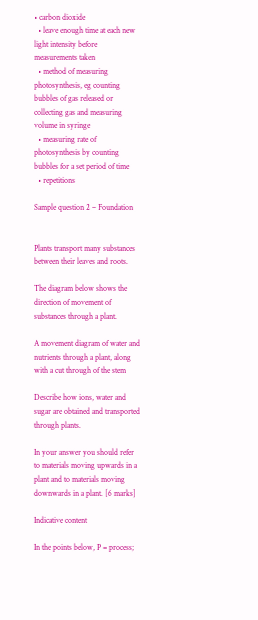• carbon dioxide
  • leave enough time at each new light intensity before measurements taken
  • method of measuring photosynthesis, eg counting bubbles of gas released or collecting gas and measuring volume in syringe
  • measuring rate of photosynthesis by counting bubbles for a set period of time
  • repetitions

Sample question 2 – Foundation


Plants transport many substances between their leaves and roots.

The diagram below shows the direction of movement of substances through a plant.

A movement diagram of water and nutrients through a plant, along with a cut through of the stem

Describe how ions, water and sugar are obtained and transported through plants.

In your answer you should refer to materials moving upwards in a plant and to materials moving downwards in a plant. [6 marks]

Indicative content

In the points below, P = process;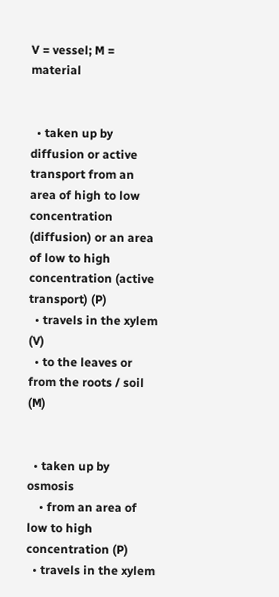V = vessel; M = material


  • taken up by diffusion or active transport from an area of high to low concentration (diffusion) or an area of low to high concentration (active transport) (P)
  • travels in the xylem (V)
  • to the leaves or from the roots / soil (M)


  • taken up by osmosis
    • from an area of low to high concentration (P)
  • travels in the xylem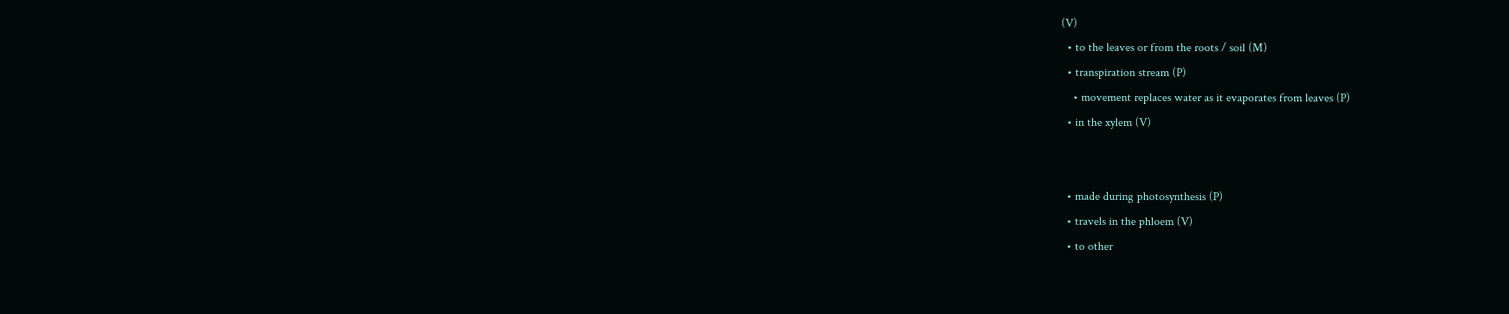(V)
  • to the leaves or from the roots / soil (M)
  • transpiration stream (P)
    • movement replaces water as it evaporates from leaves (P)
  • in the xylem (V)


  • made during photosynthesis (P)
  • travels in the phloem (V)
  • to other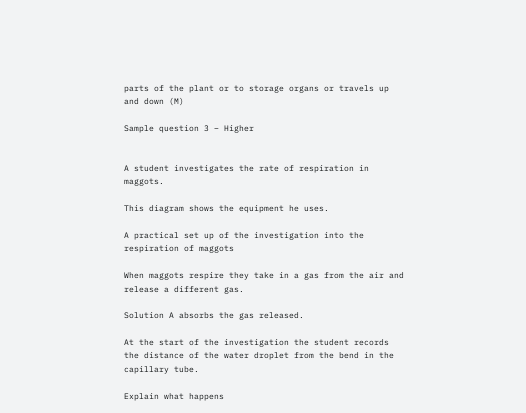parts of the plant or to storage organs or travels up and down (M)

Sample question 3 – Higher


A student investigates the rate of respiration in maggots.

This diagram shows the equipment he uses.

A practical set up of the investigation into the respiration of maggots

When maggots respire they take in a gas from the air and release a different gas.

Solution A absorbs the gas released.

At the start of the investigation the student records the distance of the water droplet from the bend in the capillary tube.

Explain what happens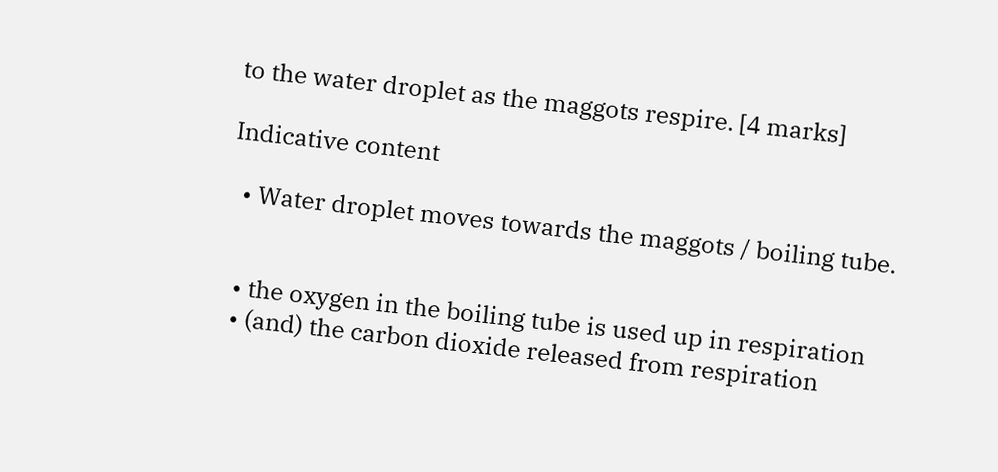to the water droplet as the maggots respire. [4 marks]

Indicative content

  • Water droplet moves towards the maggots / boiling tube.


  • the oxygen in the boiling tube is used up in respiration
  • (and) the carbon dioxide released from respiration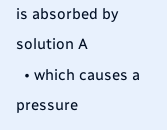is absorbed by solution A
  • which causes a pressure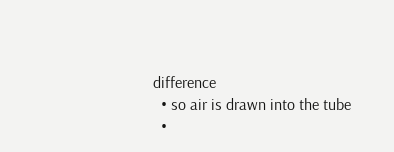difference
  • so air is drawn into the tube
  •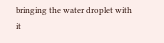bringing the water droplet with it